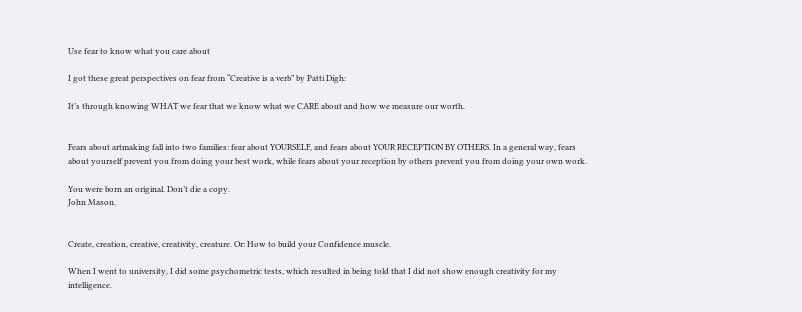Use fear to know what you care about

I got these great perspectives on fear from “Creative is a verb” by Patti Digh:

It’s through knowing WHAT we fear that we know what we CARE about and how we measure our worth.


Fears about artmaking fall into two families: fear about YOURSELF, and fears about YOUR RECEPTION BY OTHERS. In a general way, fears about yourself prevent you from doing your best work, while fears about your reception by others prevent you from doing your own work.

You were born an original. Don’t die a copy.
John Mason.


Create, creation, creative, creativity, creature. Or: How to build your Confidence muscle.

When I went to university, I did some psychometric tests, which resulted in being told that I did not show enough creativity for my intelligence.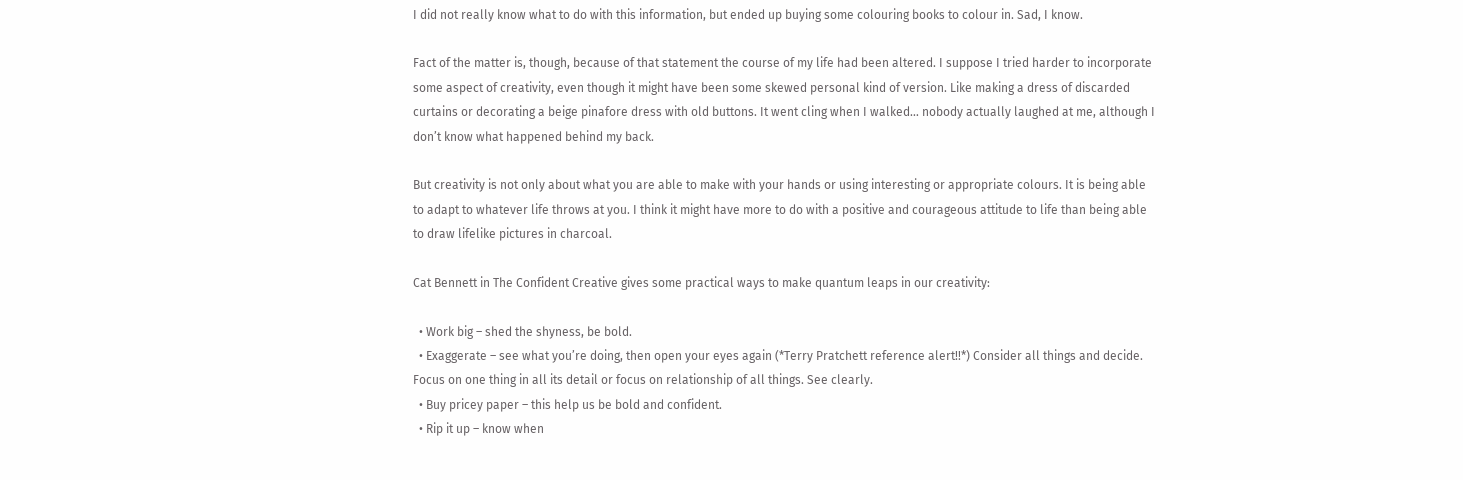I did not really know what to do with this information, but ended up buying some colouring books to colour in. Sad, I know.

Fact of the matter is, though, because of that statement the course of my life had been altered. I suppose I tried harder to incorporate some aspect of creativity, even though it might have been some skewed personal kind of version. Like making a dress of discarded curtains or decorating a beige pinafore dress with old buttons. It went cling when I walked… nobody actually laughed at me, although I don’t know what happened behind my back.

But creativity is not only about what you are able to make with your hands or using interesting or appropriate colours. It is being able to adapt to whatever life throws at you. I think it might have more to do with a positive and courageous attitude to life than being able to draw lifelike pictures in charcoal.

Cat Bennett in The Confident Creative gives some practical ways to make quantum leaps in our creativity:

  • Work big – shed the shyness, be bold.
  • Exaggerate – see what you’re doing, then open your eyes again (*Terry Pratchett reference alert!!*) Consider all things and decide. Focus on one thing in all its detail or focus on relationship of all things. See clearly.
  • Buy pricey paper – this help us be bold and confident.
  • Rip it up – know when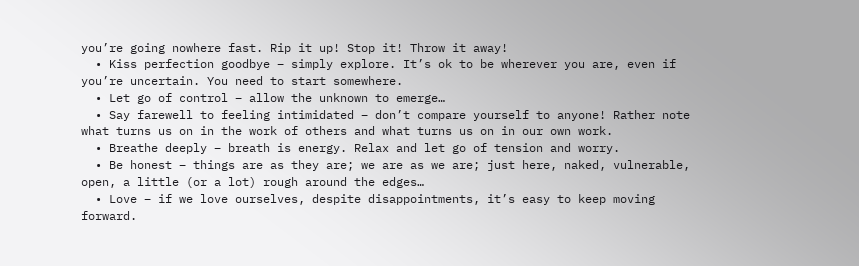you’re going nowhere fast. Rip it up! Stop it! Throw it away!
  • Kiss perfection goodbye – simply explore. It’s ok to be wherever you are, even if you’re uncertain. You need to start somewhere.
  • Let go of control – allow the unknown to emerge…
  • Say farewell to feeling intimidated – don’t compare yourself to anyone! Rather note what turns us on in the work of others and what turns us on in our own work.
  • Breathe deeply – breath is energy. Relax and let go of tension and worry.
  • Be honest – things are as they are; we are as we are; just here, naked, vulnerable, open, a little (or a lot) rough around the edges…
  • Love – if we love ourselves, despite disappointments, it’s easy to keep moving forward.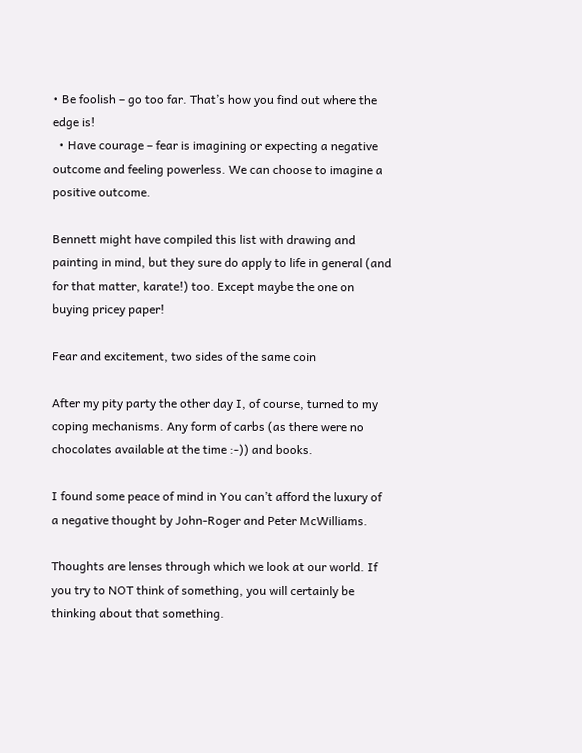• Be foolish – go too far. That’s how you find out where the edge is!
  • Have courage – fear is imagining or expecting a negative outcome and feeling powerless. We can choose to imagine a positive outcome.

Bennett might have compiled this list with drawing and painting in mind, but they sure do apply to life in general (and for that matter, karate!) too. Except maybe the one on buying pricey paper!

Fear and excitement, two sides of the same coin

After my pity party the other day I, of course, turned to my coping mechanisms. Any form of carbs (as there were no chocolates available at the time :-)) and books.

I found some peace of mind in You can’t afford the luxury of a negative thought by John-Roger and Peter McWilliams.

Thoughts are lenses through which we look at our world. If you try to NOT think of something, you will certainly be thinking about that something.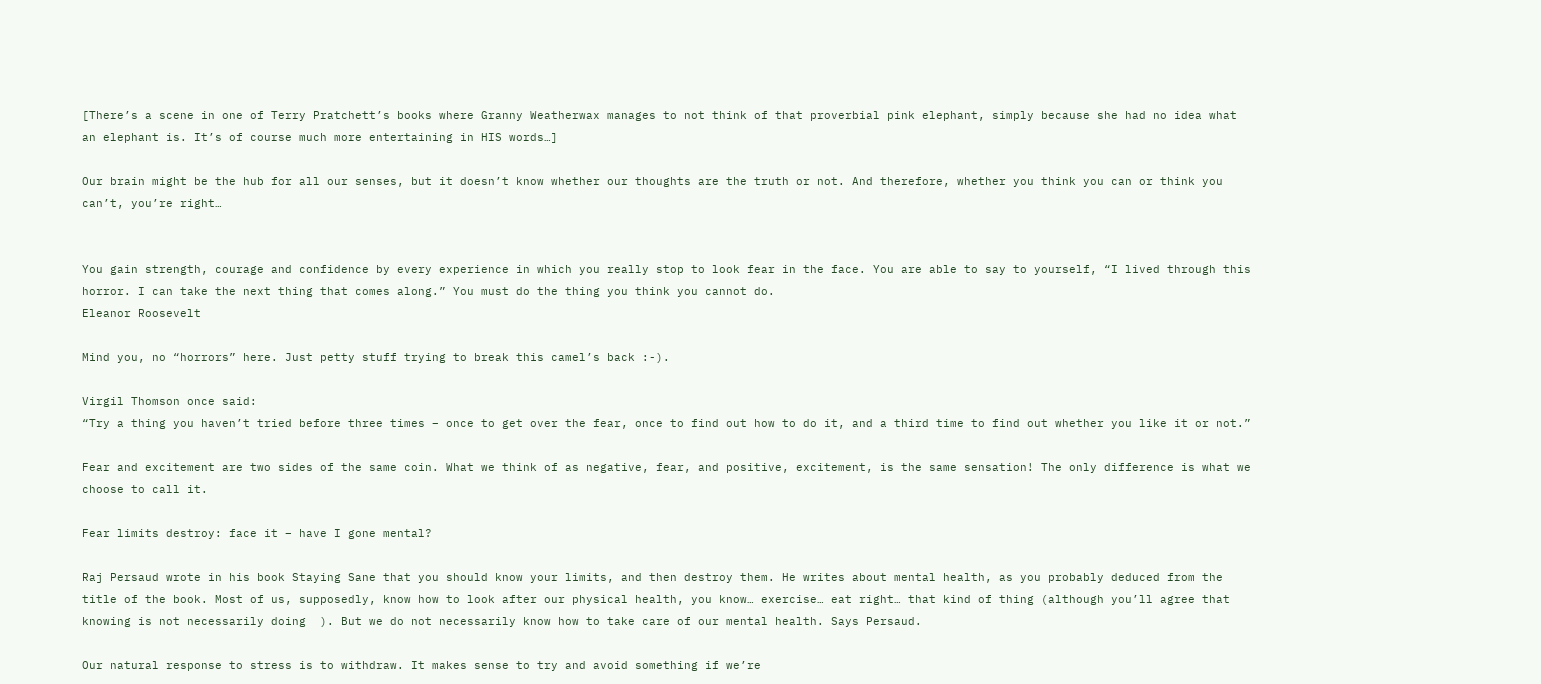[There’s a scene in one of Terry Pratchett’s books where Granny Weatherwax manages to not think of that proverbial pink elephant, simply because she had no idea what an elephant is. It’s of course much more entertaining in HIS words…]

Our brain might be the hub for all our senses, but it doesn’t know whether our thoughts are the truth or not. And therefore, whether you think you can or think you can’t, you’re right…


You gain strength, courage and confidence by every experience in which you really stop to look fear in the face. You are able to say to yourself, “I lived through this horror. I can take the next thing that comes along.” You must do the thing you think you cannot do.
Eleanor Roosevelt

Mind you, no “horrors” here. Just petty stuff trying to break this camel’s back :-).

Virgil Thomson once said:
“Try a thing you haven’t tried before three times – once to get over the fear, once to find out how to do it, and a third time to find out whether you like it or not.”

Fear and excitement are two sides of the same coin. What we think of as negative, fear, and positive, excitement, is the same sensation! The only difference is what we choose to call it.

Fear limits destroy: face it – have I gone mental?

Raj Persaud wrote in his book Staying Sane that you should know your limits, and then destroy them. He writes about mental health, as you probably deduced from the title of the book. Most of us, supposedly, know how to look after our physical health, you know… exercise… eat right… that kind of thing (although you’ll agree that knowing is not necessarily doing  ). But we do not necessarily know how to take care of our mental health. Says Persaud.

Our natural response to stress is to withdraw. It makes sense to try and avoid something if we’re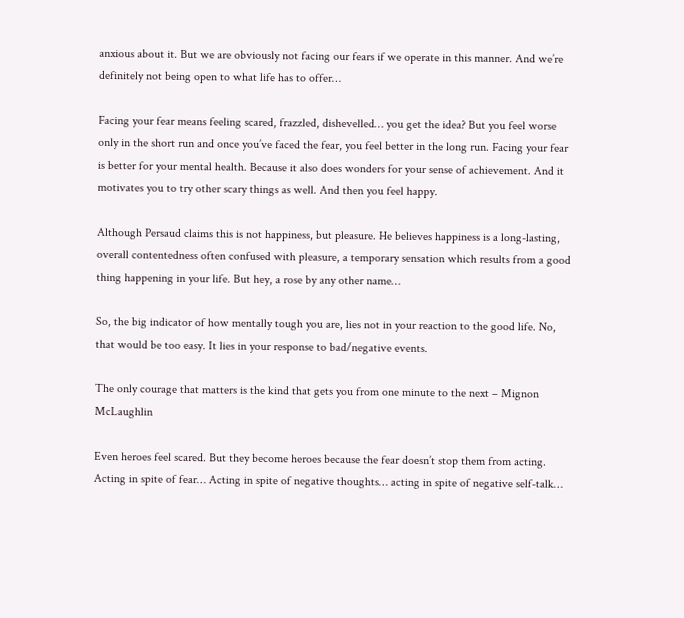anxious about it. But we are obviously not facing our fears if we operate in this manner. And we’re definitely not being open to what life has to offer…

Facing your fear means feeling scared, frazzled, dishevelled… you get the idea? But you feel worse only in the short run and once you’ve faced the fear, you feel better in the long run. Facing your fear is better for your mental health. Because it also does wonders for your sense of achievement. And it motivates you to try other scary things as well. And then you feel happy.

Although Persaud claims this is not happiness, but pleasure. He believes happiness is a long-lasting, overall contentedness often confused with pleasure, a temporary sensation which results from a good thing happening in your life. But hey, a rose by any other name…

So, the big indicator of how mentally tough you are, lies not in your reaction to the good life. No, that would be too easy. It lies in your response to bad/negative events.

The only courage that matters is the kind that gets you from one minute to the next – Mignon McLaughlin

Even heroes feel scared. But they become heroes because the fear doesn’t stop them from acting. Acting in spite of fear… Acting in spite of negative thoughts… acting in spite of negative self-talk…